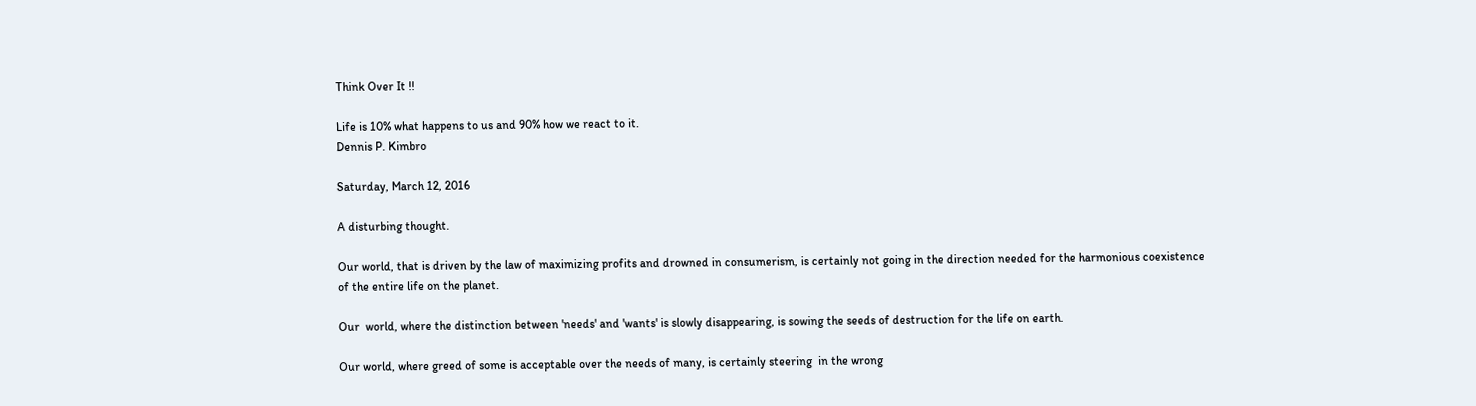Think Over It !!

Life is 10% what happens to us and 90% how we react to it.
Dennis P. Kimbro

Saturday, March 12, 2016

A disturbing thought.

Our world, that is driven by the law of maximizing profits and drowned in consumerism, is certainly not going in the direction needed for the harmonious coexistence of the entire life on the planet.

Our  world, where the distinction between 'needs' and 'wants' is slowly disappearing, is sowing the seeds of destruction for the life on earth.

Our world, where greed of some is acceptable over the needs of many, is certainly steering  in the wrong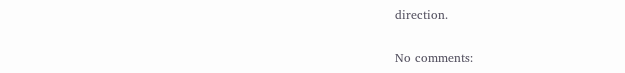direction.

No comments: